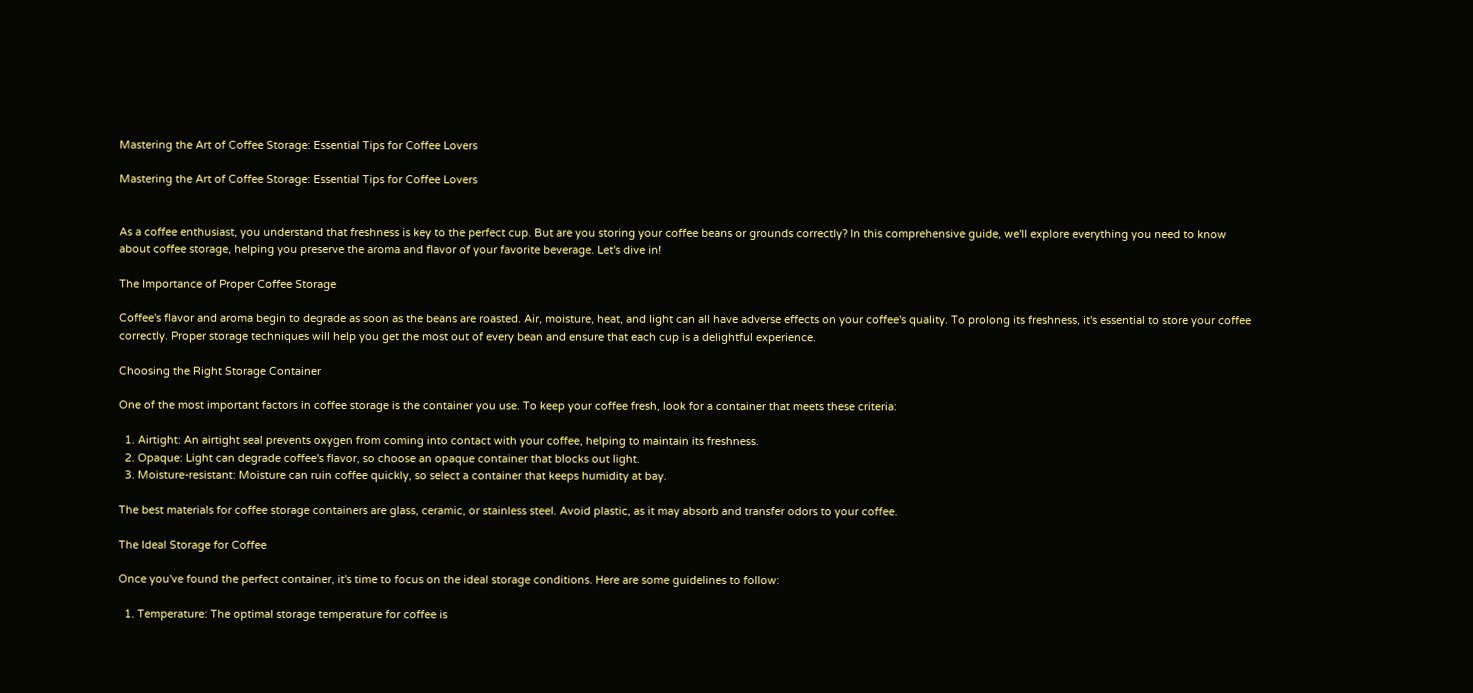Mastering the Art of Coffee Storage: Essential Tips for Coffee Lovers

Mastering the Art of Coffee Storage: Essential Tips for Coffee Lovers


As a coffee enthusiast, you understand that freshness is key to the perfect cup. But are you storing your coffee beans or grounds correctly? In this comprehensive guide, we'll explore everything you need to know about coffee storage, helping you preserve the aroma and flavor of your favorite beverage. Let's dive in!

The Importance of Proper Coffee Storage

Coffee's flavor and aroma begin to degrade as soon as the beans are roasted. Air, moisture, heat, and light can all have adverse effects on your coffee's quality. To prolong its freshness, it's essential to store your coffee correctly. Proper storage techniques will help you get the most out of every bean and ensure that each cup is a delightful experience.

Choosing the Right Storage Container

One of the most important factors in coffee storage is the container you use. To keep your coffee fresh, look for a container that meets these criteria:

  1. Airtight: An airtight seal prevents oxygen from coming into contact with your coffee, helping to maintain its freshness.
  2. Opaque: Light can degrade coffee's flavor, so choose an opaque container that blocks out light.
  3. Moisture-resistant: Moisture can ruin coffee quickly, so select a container that keeps humidity at bay.

The best materials for coffee storage containers are glass, ceramic, or stainless steel. Avoid plastic, as it may absorb and transfer odors to your coffee.

The Ideal Storage for Coffee

Once you've found the perfect container, it's time to focus on the ideal storage conditions. Here are some guidelines to follow:

  1. Temperature: The optimal storage temperature for coffee is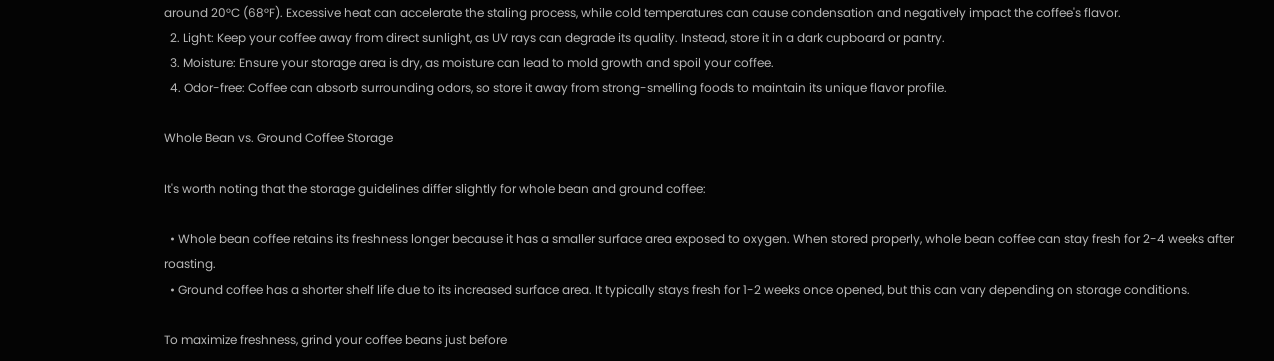around 20°C (68°F). Excessive heat can accelerate the staling process, while cold temperatures can cause condensation and negatively impact the coffee's flavor.
  2. Light: Keep your coffee away from direct sunlight, as UV rays can degrade its quality. Instead, store it in a dark cupboard or pantry.
  3. Moisture: Ensure your storage area is dry, as moisture can lead to mold growth and spoil your coffee.
  4. Odor-free: Coffee can absorb surrounding odors, so store it away from strong-smelling foods to maintain its unique flavor profile.

Whole Bean vs. Ground Coffee Storage

It's worth noting that the storage guidelines differ slightly for whole bean and ground coffee:

  • Whole bean coffee retains its freshness longer because it has a smaller surface area exposed to oxygen. When stored properly, whole bean coffee can stay fresh for 2-4 weeks after roasting.
  • Ground coffee has a shorter shelf life due to its increased surface area. It typically stays fresh for 1-2 weeks once opened, but this can vary depending on storage conditions.

To maximize freshness, grind your coffee beans just before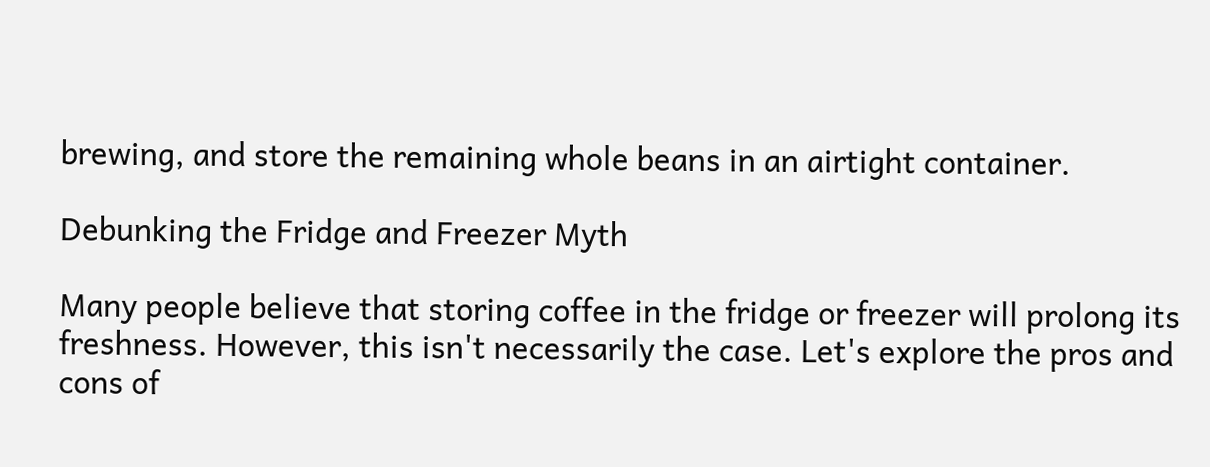brewing, and store the remaining whole beans in an airtight container.

Debunking the Fridge and Freezer Myth

Many people believe that storing coffee in the fridge or freezer will prolong its freshness. However, this isn't necessarily the case. Let's explore the pros and cons of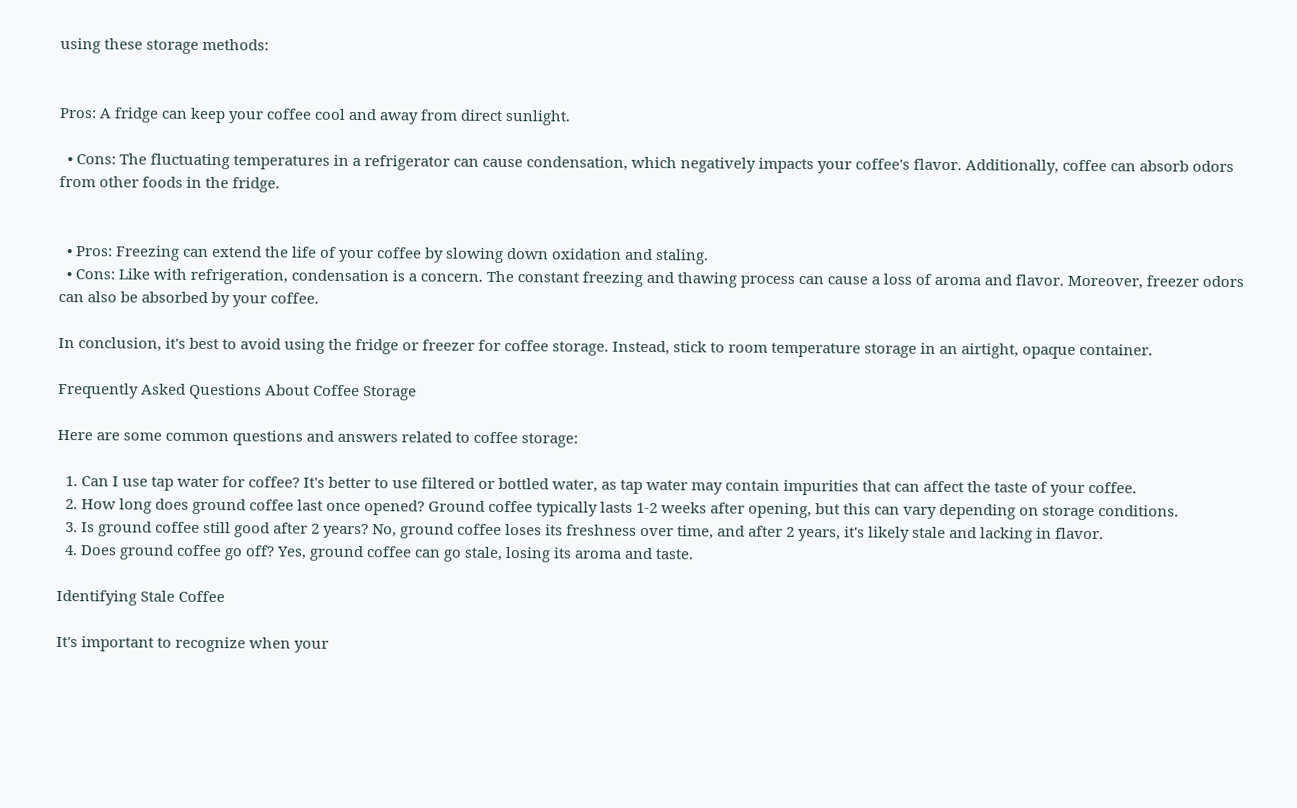using these storage methods:


Pros: A fridge can keep your coffee cool and away from direct sunlight.

  • Cons: The fluctuating temperatures in a refrigerator can cause condensation, which negatively impacts your coffee's flavor. Additionally, coffee can absorb odors from other foods in the fridge.


  • Pros: Freezing can extend the life of your coffee by slowing down oxidation and staling.
  • Cons: Like with refrigeration, condensation is a concern. The constant freezing and thawing process can cause a loss of aroma and flavor. Moreover, freezer odors can also be absorbed by your coffee.

In conclusion, it's best to avoid using the fridge or freezer for coffee storage. Instead, stick to room temperature storage in an airtight, opaque container.

Frequently Asked Questions About Coffee Storage

Here are some common questions and answers related to coffee storage:

  1. Can I use tap water for coffee? It's better to use filtered or bottled water, as tap water may contain impurities that can affect the taste of your coffee.
  2. How long does ground coffee last once opened? Ground coffee typically lasts 1-2 weeks after opening, but this can vary depending on storage conditions.
  3. Is ground coffee still good after 2 years? No, ground coffee loses its freshness over time, and after 2 years, it's likely stale and lacking in flavor.
  4. Does ground coffee go off? Yes, ground coffee can go stale, losing its aroma and taste.

Identifying Stale Coffee

It's important to recognize when your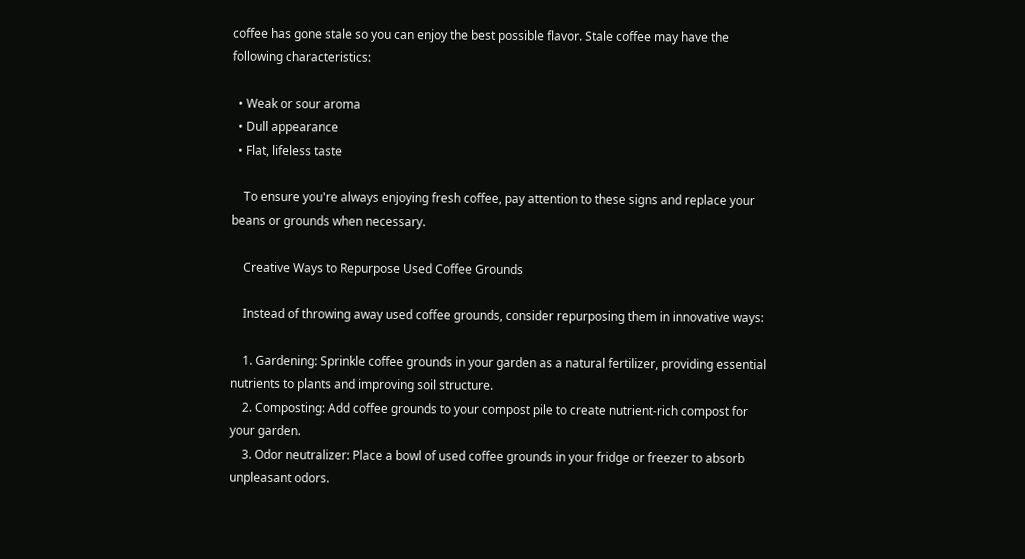coffee has gone stale so you can enjoy the best possible flavor. Stale coffee may have the following characteristics:

  • Weak or sour aroma
  • Dull appearance
  • Flat, lifeless taste

    To ensure you're always enjoying fresh coffee, pay attention to these signs and replace your beans or grounds when necessary.

    Creative Ways to Repurpose Used Coffee Grounds

    Instead of throwing away used coffee grounds, consider repurposing them in innovative ways:

    1. Gardening: Sprinkle coffee grounds in your garden as a natural fertilizer, providing essential nutrients to plants and improving soil structure.
    2. Composting: Add coffee grounds to your compost pile to create nutrient-rich compost for your garden.
    3. Odor neutralizer: Place a bowl of used coffee grounds in your fridge or freezer to absorb unpleasant odors.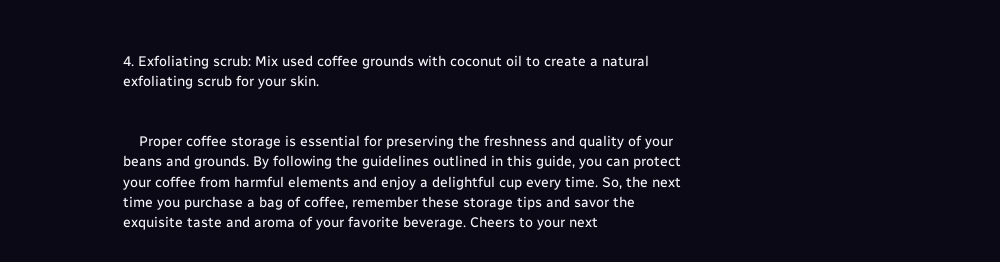4. Exfoliating scrub: Mix used coffee grounds with coconut oil to create a natural exfoliating scrub for your skin.


    Proper coffee storage is essential for preserving the freshness and quality of your beans and grounds. By following the guidelines outlined in this guide, you can protect your coffee from harmful elements and enjoy a delightful cup every time. So, the next time you purchase a bag of coffee, remember these storage tips and savor the exquisite taste and aroma of your favorite beverage. Cheers to your next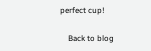perfect cup!

    Back to blog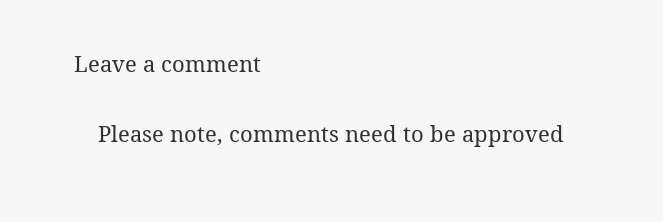Leave a comment

    Please note, comments need to be approved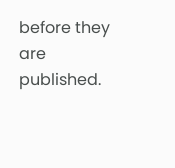before they are published.